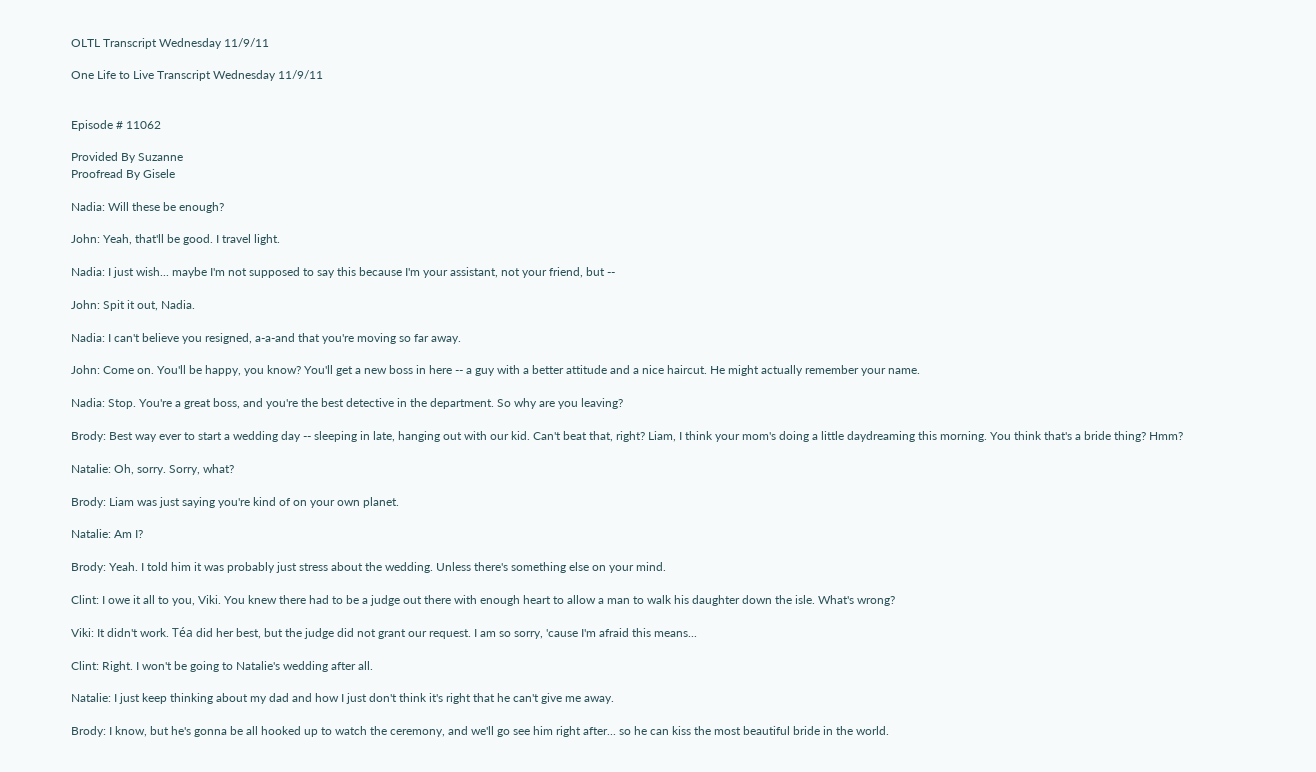OLTL Transcript Wednesday 11/9/11

One Life to Live Transcript Wednesday 11/9/11


Episode # 11062

Provided By Suzanne
Proofread By Gisele

Nadia: Will these be enough?

John: Yeah, that'll be good. I travel light.

Nadia: I just wish... maybe I'm not supposed to say this because I'm your assistant, not your friend, but --

John: Spit it out, Nadia.

Nadia: I can't believe you resigned, a-a-and that you're moving so far away.

John: Come on. You'll be happy, you know? You'll get a new boss in here -- a guy with a better attitude and a nice haircut. He might actually remember your name.

Nadia: Stop. You're a great boss, and you're the best detective in the department. So why are you leaving?

Brody: Best way ever to start a wedding day -- sleeping in late, hanging out with our kid. Can't beat that, right? Liam, I think your mom's doing a little daydreaming this morning. You think that's a bride thing? Hmm?

Natalie: Oh, sorry. Sorry, what?

Brody: Liam was just saying you're kind of on your own planet.

Natalie: Am I?

Brody: Yeah. I told him it was probably just stress about the wedding. Unless there's something else on your mind.

Clint: I owe it all to you, Viki. You knew there had to be a judge out there with enough heart to allow a man to walk his daughter down the isle. What's wrong?

Viki: It didn't work. Téa did her best, but the judge did not grant our request. I am so sorry, 'cause I'm afraid this means...

Clint: Right. I won't be going to Natalie's wedding after all.

Natalie: I just keep thinking about my dad and how I just don't think it's right that he can't give me away.

Brody: I know, but he's gonna be all hooked up to watch the ceremony, and we'll go see him right after... so he can kiss the most beautiful bride in the world.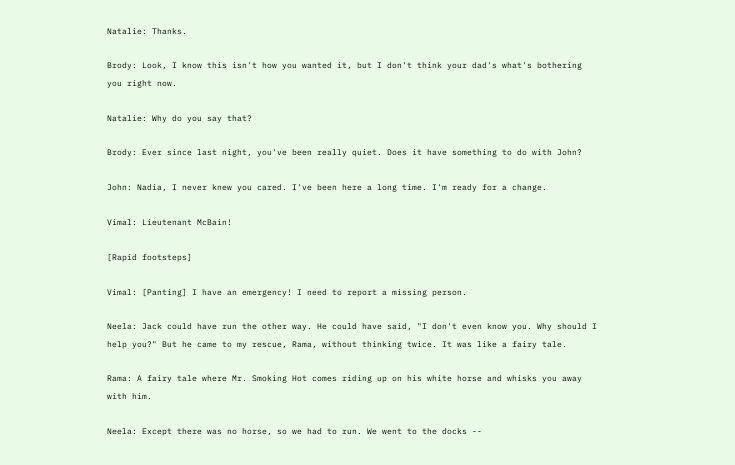Natalie: Thanks.

Brody: Look, I know this isn't how you wanted it, but I don't think your dad's what's bothering you right now.

Natalie: Why do you say that?

Brody: Ever since last night, you've been really quiet. Does it have something to do with John?

John: Nadia, I never knew you cared. I've been here a long time. I'm ready for a change.

Vimal: Lieutenant McBain!

[Rapid footsteps]

Vimal: [Panting] I have an emergency! I need to report a missing person.

Neela: Jack could have run the other way. He could have said, "I don't even know you. Why should I help you?" But he came to my rescue, Rama, without thinking twice. It was like a fairy tale.

Rama: A fairy tale where Mr. Smoking Hot comes riding up on his white horse and whisks you away with him.

Neela: Except there was no horse, so we had to run. We went to the docks --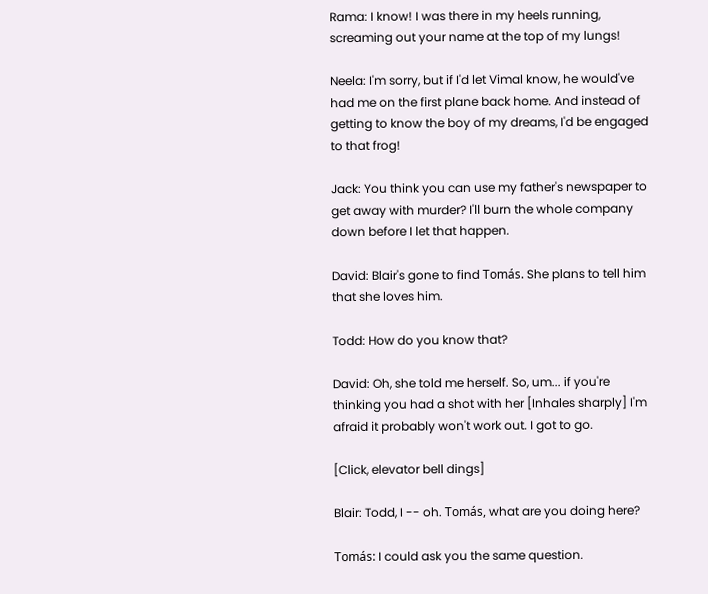Rama: I know! I was there in my heels running, screaming out your name at the top of my lungs!

Neela: I'm sorry, but if I'd let Vimal know, he would've had me on the first plane back home. And instead of getting to know the boy of my dreams, I'd be engaged to that frog!

Jack: You think you can use my father's newspaper to get away with murder? I'll burn the whole company down before I let that happen.

David: Blair's gone to find Tomás. She plans to tell him that she loves him.

Todd: How do you know that?

David: Oh, she told me herself. So, um... if you're thinking you had a shot with her [Inhales sharply] I'm afraid it probably won't work out. I got to go.

[Click, elevator bell dings]

Blair: Todd, I -- oh. Tomás, what are you doing here?

Tomás: I could ask you the same question.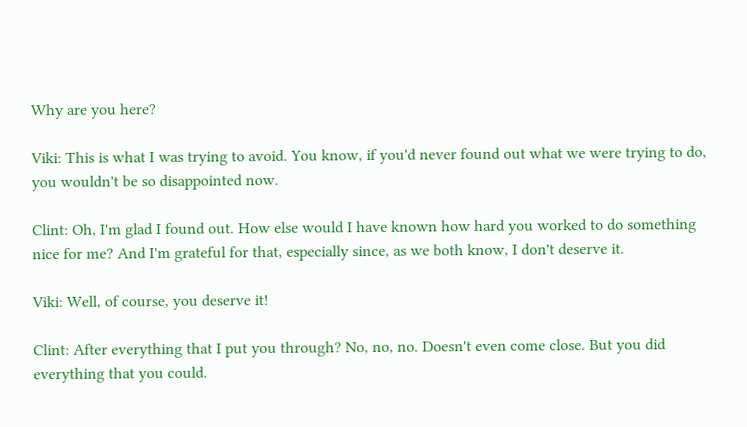Why are you here?

Viki: This is what I was trying to avoid. You know, if you'd never found out what we were trying to do, you wouldn't be so disappointed now.

Clint: Oh, I'm glad I found out. How else would I have known how hard you worked to do something nice for me? And I'm grateful for that, especially since, as we both know, I don't deserve it.

Viki: Well, of course, you deserve it!

Clint: After everything that I put you through? No, no, no. Doesn't even come close. But you did everything that you could.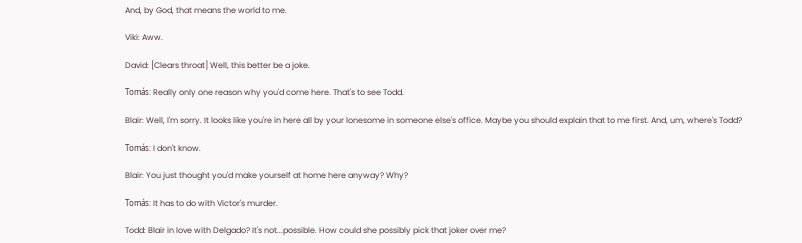And, by God, that means the world to me.

Viki: Aww.

David: [Clears throat] Well, this better be a joke.

Tomás: Really only one reason why you'd come here. That's to see Todd.

Blair: Well, I'm sorry. It looks like you're in here all by your lonesome in someone else's office. Maybe you should explain that to me first. And, um, where's Todd?

Tomás: I don't know.

Blair: You just thought you'd make yourself at home here anyway? Why?

Tomás: It has to do with Victor's murder.

Todd: Blair in love with Delgado? It's not...possible. How could she possibly pick that joker over me?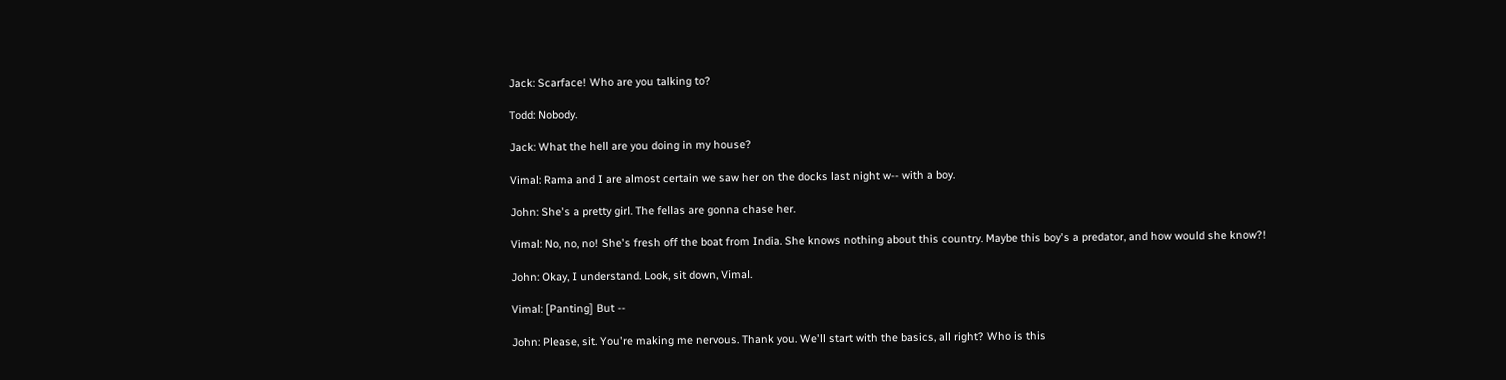Jack: Scarface! Who are you talking to?

Todd: Nobody.

Jack: What the hell are you doing in my house?

Vimal: Rama and I are almost certain we saw her on the docks last night w-- with a boy.

John: She's a pretty girl. The fellas are gonna chase her.

Vimal: No, no, no! She's fresh off the boat from India. She knows nothing about this country. Maybe this boy's a predator, and how would she know?!

John: Okay, I understand. Look, sit down, Vimal.

Vimal: [Panting] But --

John: Please, sit. You're making me nervous. Thank you. We'll start with the basics, all right? Who is this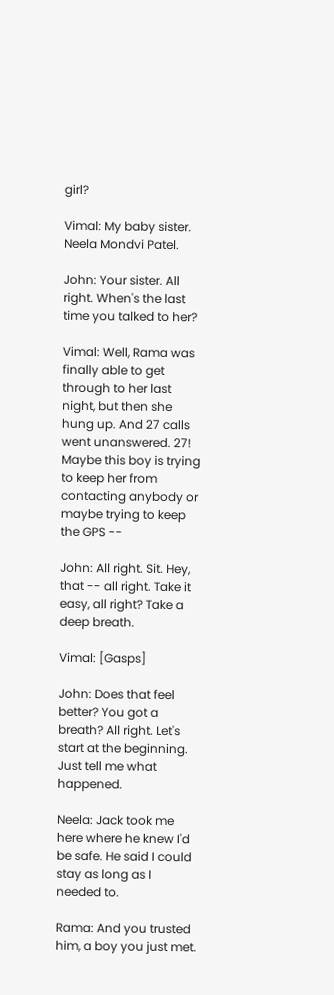girl?

Vimal: My baby sister. Neela Mondvi Patel.

John: Your sister. All right. When's the last time you talked to her?

Vimal: Well, Rama was finally able to get through to her last night, but then she hung up. And 27 calls went unanswered. 27! Maybe this boy is trying to keep her from contacting anybody or maybe trying to keep the GPS --

John: All right. Sit. Hey, that -- all right. Take it easy, all right? Take a deep breath.

Vimal: [Gasps]

John: Does that feel better? You got a breath? All right. Let's start at the beginning. Just tell me what happened.

Neela: Jack took me here where he knew I'd be safe. He said I could stay as long as I needed to.

Rama: And you trusted him, a boy you just met.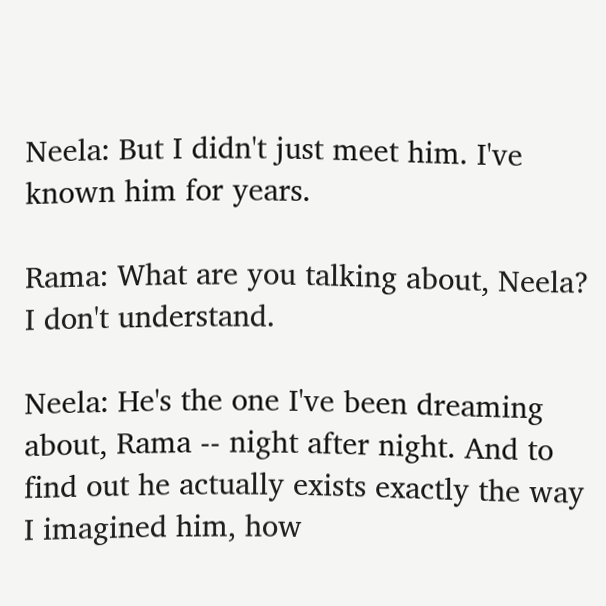Neela: But I didn't just meet him. I've known him for years.

Rama: What are you talking about, Neela? I don't understand.

Neela: He's the one I've been dreaming about, Rama -- night after night. And to find out he actually exists exactly the way I imagined him, how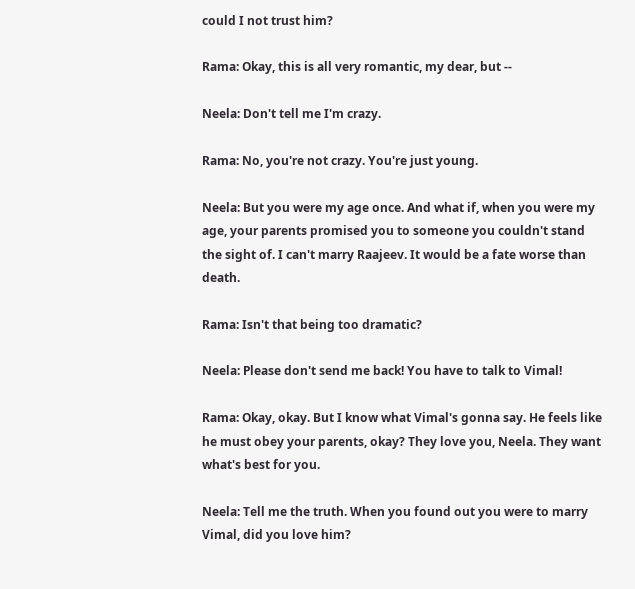could I not trust him?

Rama: Okay, this is all very romantic, my dear, but --

Neela: Don't tell me I'm crazy.

Rama: No, you're not crazy. You're just young.

Neela: But you were my age once. And what if, when you were my age, your parents promised you to someone you couldn't stand the sight of. I can't marry Raajeev. It would be a fate worse than death.

Rama: Isn't that being too dramatic?

Neela: Please don't send me back! You have to talk to Vimal!

Rama: Okay, okay. But I know what Vimal's gonna say. He feels like he must obey your parents, okay? They love you, Neela. They want what's best for you.

Neela: Tell me the truth. When you found out you were to marry Vimal, did you love him?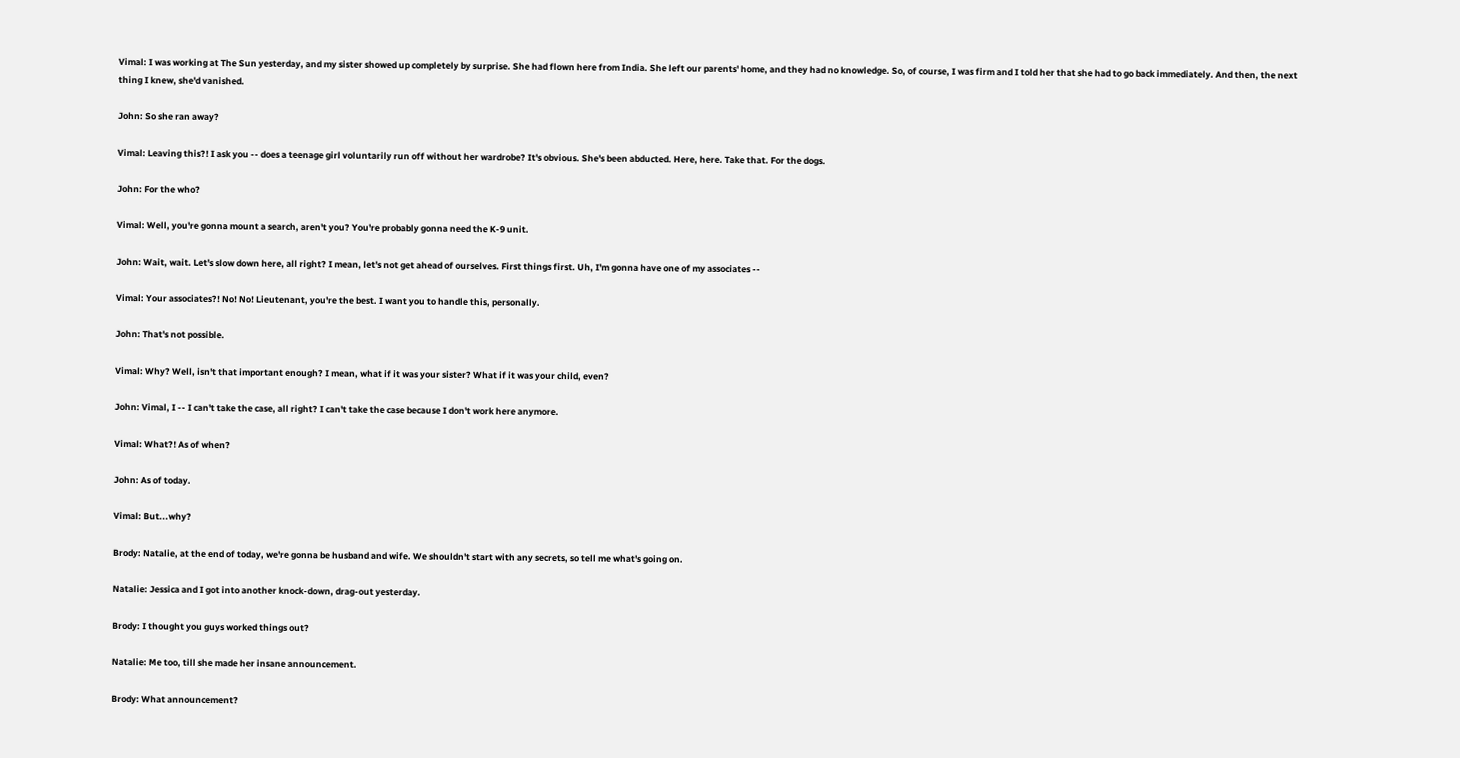Vimal: I was working at The Sun yesterday, and my sister showed up completely by surprise. She had flown here from India. She left our parents' home, and they had no knowledge. So, of course, I was firm and I told her that she had to go back immediately. And then, the next thing I knew, she'd vanished.

John: So she ran away?

Vimal: Leaving this?! I ask you -- does a teenage girl voluntarily run off without her wardrobe? It's obvious. She's been abducted. Here, here. Take that. For the dogs.

John: For the who?

Vimal: Well, you're gonna mount a search, aren't you? You're probably gonna need the K-9 unit.

John: Wait, wait. Let's slow down here, all right? I mean, let's not get ahead of ourselves. First things first. Uh, I'm gonna have one of my associates --

Vimal: Your associates?! No! No! Lieutenant, you're the best. I want you to handle this, personally.

John: That's not possible.

Vimal: Why? Well, isn't that important enough? I mean, what if it was your sister? What if it was your child, even?

John: Vimal, I -- I can't take the case, all right? I can't take the case because I don't work here anymore.

Vimal: What?! As of when?

John: As of today.

Vimal: But...why?

Brody: Natalie, at the end of today, we're gonna be husband and wife. We shouldn't start with any secrets, so tell me what's going on.

Natalie: Jessica and I got into another knock-down, drag-out yesterday.

Brody: I thought you guys worked things out?

Natalie: Me too, till she made her insane announcement.

Brody: What announcement?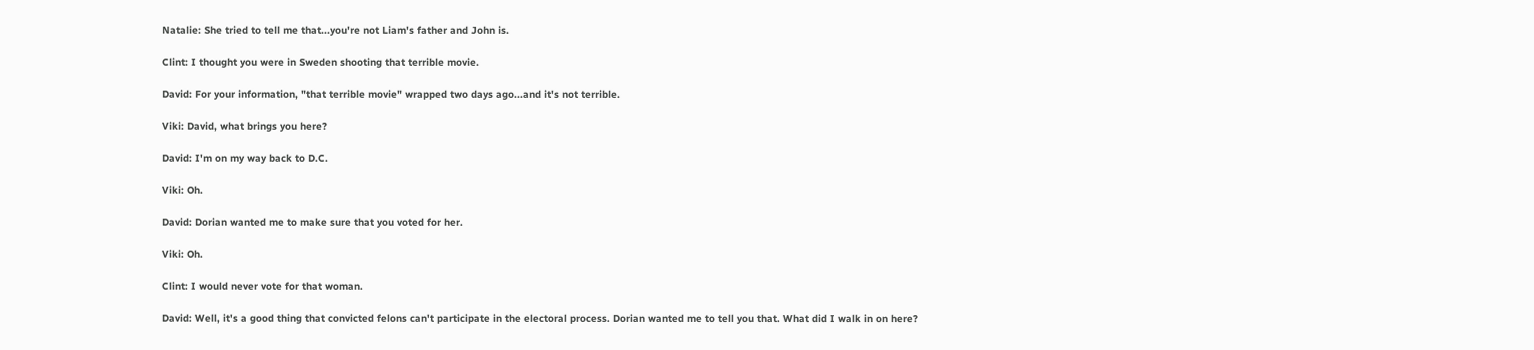Natalie: She tried to tell me that...you're not Liam's father and John is.

Clint: I thought you were in Sweden shooting that terrible movie.

David: For your information, "that terrible movie" wrapped two days ago...and it's not terrible.

Viki: David, what brings you here?

David: I'm on my way back to D.C.

Viki: Oh.

David: Dorian wanted me to make sure that you voted for her.

Viki: Oh.

Clint: I would never vote for that woman.

David: Well, it's a good thing that convicted felons can't participate in the electoral process. Dorian wanted me to tell you that. What did I walk in on here?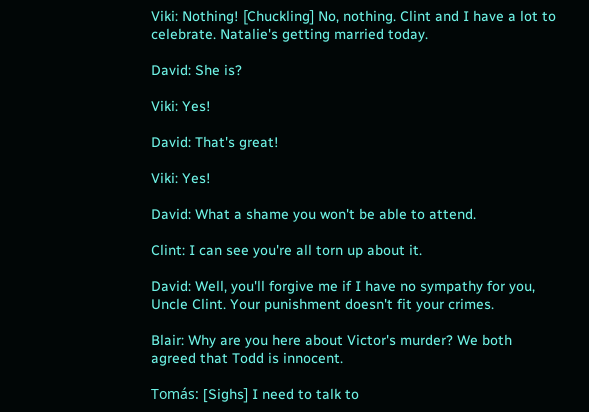Viki: Nothing! [Chuckling] No, nothing. Clint and I have a lot to celebrate. Natalie's getting married today.

David: She is?

Viki: Yes!

David: That's great!

Viki: Yes!

David: What a shame you won't be able to attend.

Clint: I can see you're all torn up about it.

David: Well, you'll forgive me if I have no sympathy for you, Uncle Clint. Your punishment doesn't fit your crimes.

Blair: Why are you here about Victor's murder? We both agreed that Todd is innocent.

Tomás: [Sighs] I need to talk to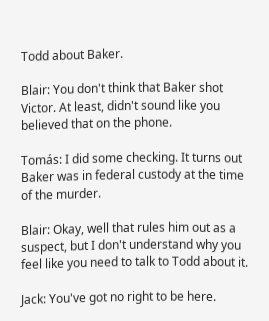Todd about Baker.

Blair: You don't think that Baker shot Victor. At least, didn't sound like you believed that on the phone.

Tomás: I did some checking. It turns out Baker was in federal custody at the time of the murder.

Blair: Okay, well that rules him out as a suspect, but I don't understand why you feel like you need to talk to Todd about it.

Jack: You've got no right to be here.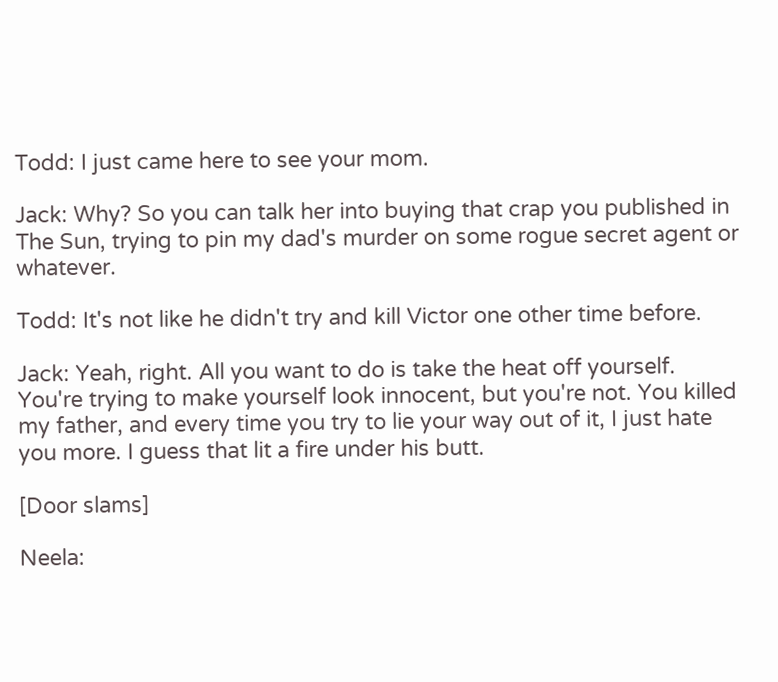Todd: I just came here to see your mom.

Jack: Why? So you can talk her into buying that crap you published in The Sun, trying to pin my dad's murder on some rogue secret agent or whatever.

Todd: It's not like he didn't try and kill Victor one other time before.

Jack: Yeah, right. All you want to do is take the heat off yourself. You're trying to make yourself look innocent, but you're not. You killed my father, and every time you try to lie your way out of it, I just hate you more. I guess that lit a fire under his butt.

[Door slams]

Neela: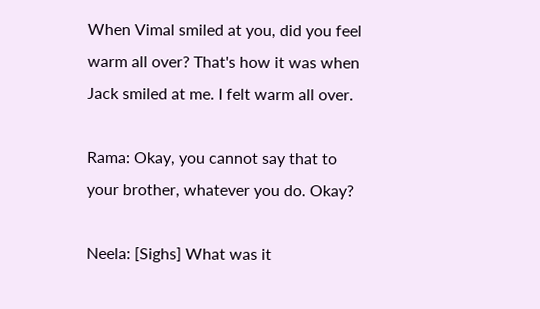When Vimal smiled at you, did you feel warm all over? That's how it was when Jack smiled at me. I felt warm all over.

Rama: Okay, you cannot say that to your brother, whatever you do. Okay?

Neela: [Sighs] What was it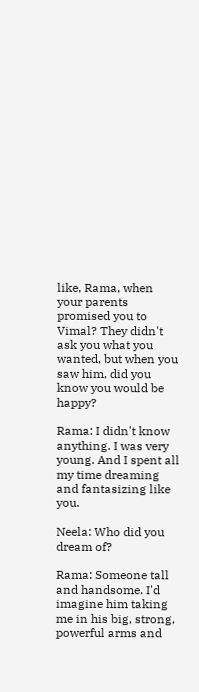like, Rama, when your parents promised you to Vimal? They didn't ask you what you wanted, but when you saw him, did you know you would be happy?

Rama: I didn't know anything. I was very young. And I spent all my time dreaming and fantasizing like you.

Neela: Who did you dream of?

Rama: Someone tall and handsome. I'd imagine him taking me in his big, strong, powerful arms and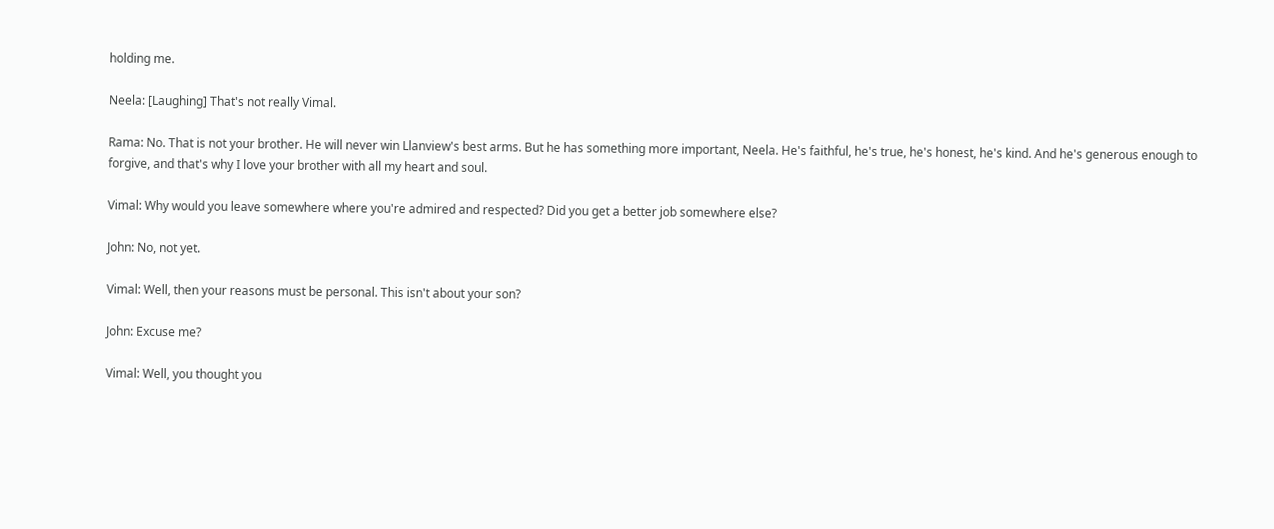holding me.

Neela: [Laughing] That's not really Vimal.

Rama: No. That is not your brother. He will never win Llanview's best arms. But he has something more important, Neela. He's faithful, he's true, he's honest, he's kind. And he's generous enough to forgive, and that's why I love your brother with all my heart and soul.

Vimal: Why would you leave somewhere where you're admired and respected? Did you get a better job somewhere else?

John: No, not yet.

Vimal: Well, then your reasons must be personal. This isn't about your son?

John: Excuse me?

Vimal: Well, you thought you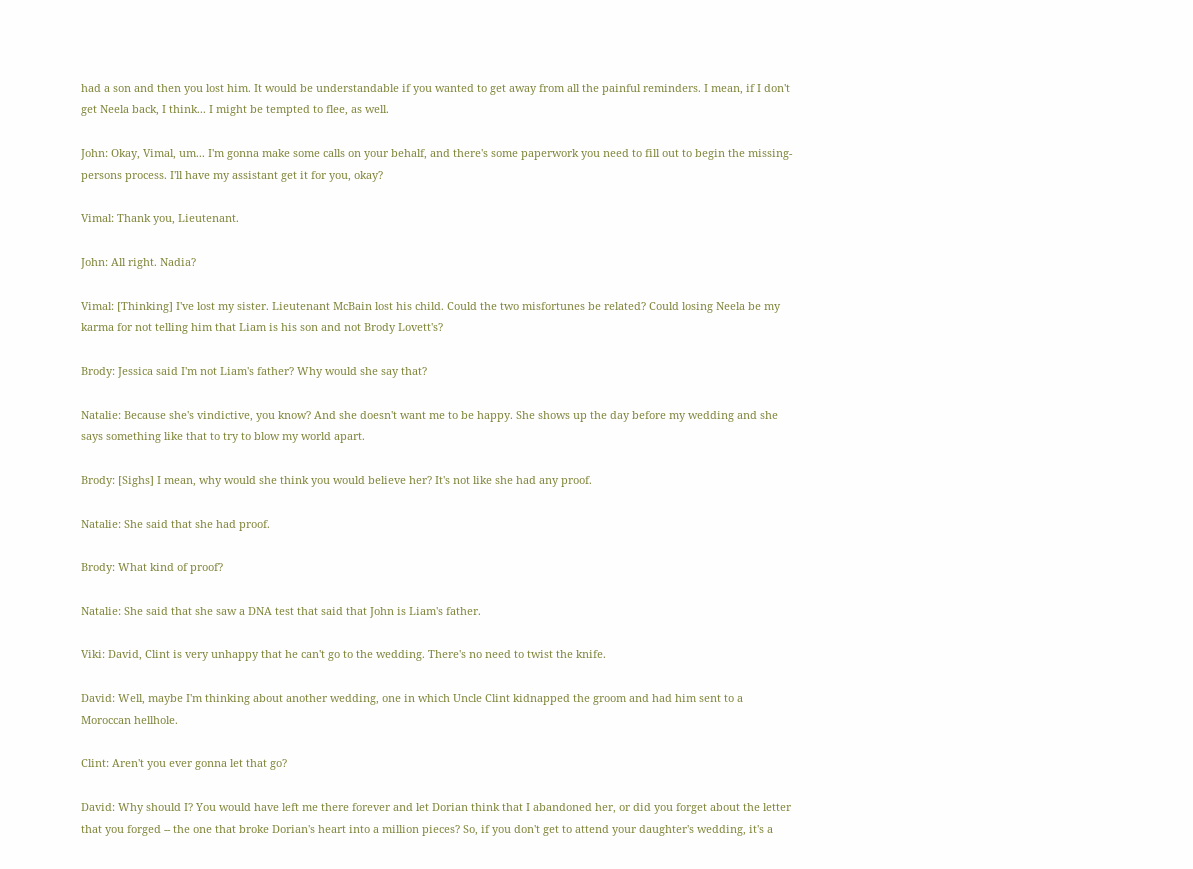had a son and then you lost him. It would be understandable if you wanted to get away from all the painful reminders. I mean, if I don't get Neela back, I think... I might be tempted to flee, as well.

John: Okay, Vimal, um... I'm gonna make some calls on your behalf, and there's some paperwork you need to fill out to begin the missing-persons process. I'll have my assistant get it for you, okay?

Vimal: Thank you, Lieutenant.

John: All right. Nadia?

Vimal: [Thinking] I've lost my sister. Lieutenant McBain lost his child. Could the two misfortunes be related? Could losing Neela be my karma for not telling him that Liam is his son and not Brody Lovett's?

Brody: Jessica said I'm not Liam's father? Why would she say that?

Natalie: Because she's vindictive, you know? And she doesn't want me to be happy. She shows up the day before my wedding and she says something like that to try to blow my world apart.

Brody: [Sighs] I mean, why would she think you would believe her? It's not like she had any proof.

Natalie: She said that she had proof.

Brody: What kind of proof?

Natalie: She said that she saw a DNA test that said that John is Liam's father.

Viki: David, Clint is very unhappy that he can't go to the wedding. There's no need to twist the knife.

David: Well, maybe I'm thinking about another wedding, one in which Uncle Clint kidnapped the groom and had him sent to a Moroccan hellhole.

Clint: Aren't you ever gonna let that go?

David: Why should I? You would have left me there forever and let Dorian think that I abandoned her, or did you forget about the letter that you forged -- the one that broke Dorian's heart into a million pieces? So, if you don't get to attend your daughter's wedding, it's a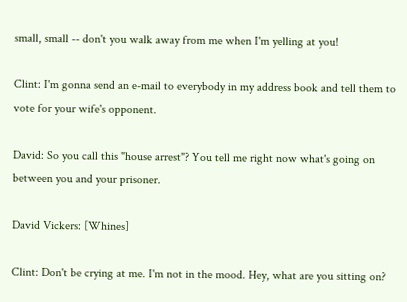small, small -- don't you walk away from me when I'm yelling at you!

Clint: I'm gonna send an e-mail to everybody in my address book and tell them to vote for your wife's opponent.

David: So you call this "house arrest"? You tell me right now what's going on between you and your prisoner.

David Vickers: [Whines]

Clint: Don't be crying at me. I'm not in the mood. Hey, what are you sitting on?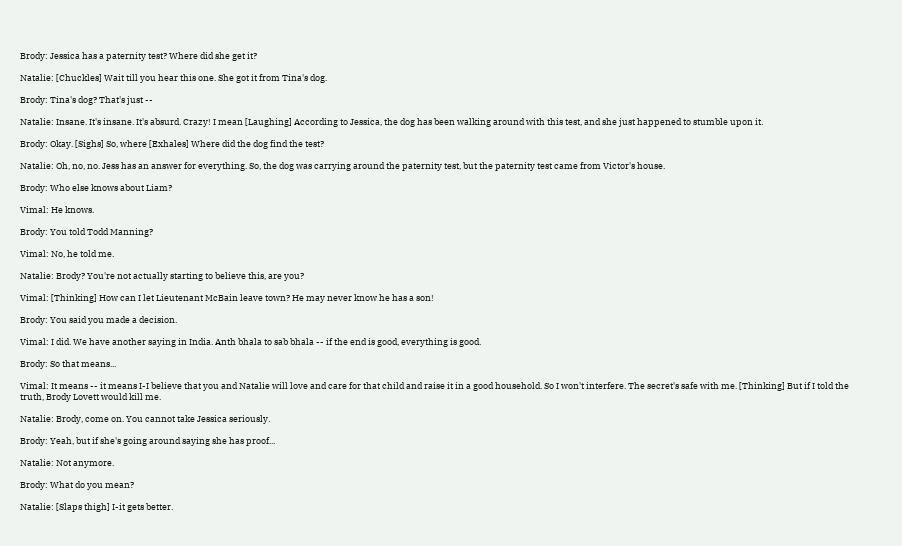Brody: Jessica has a paternity test? Where did she get it?

Natalie: [Chuckles] Wait till you hear this one. She got it from Tina's dog.

Brody: Tina's dog? That's just --

Natalie: Insane. It's insane. It's absurd. Crazy! I mean [Laughing] According to Jessica, the dog has been walking around with this test, and she just happened to stumble upon it.

Brody: Okay. [Sighs] So, where [Exhales] Where did the dog find the test?

Natalie: Oh, no, no. Jess has an answer for everything. So, the dog was carrying around the paternity test, but the paternity test came from Victor's house.

Brody: Who else knows about Liam?

Vimal: He knows.

Brody: You told Todd Manning?

Vimal: No, he told me.

Natalie: Brody? You're not actually starting to believe this, are you?

Vimal: [Thinking] How can I let Lieutenant McBain leave town? He may never know he has a son!

Brody: You said you made a decision.

Vimal: I did. We have another saying in India. Anth bhala to sab bhala -- if the end is good, everything is good.

Brody: So that means...

Vimal: It means -- it means I-I believe that you and Natalie will love and care for that child and raise it in a good household. So I won't interfere. The secret's safe with me. [Thinking] But if I told the truth, Brody Lovett would kill me.

Natalie: Brody, come on. You cannot take Jessica seriously.

Brody: Yeah, but if she's going around saying she has proof...

Natalie: Not anymore.

Brody: What do you mean?

Natalie: [Slaps thigh] I-it gets better.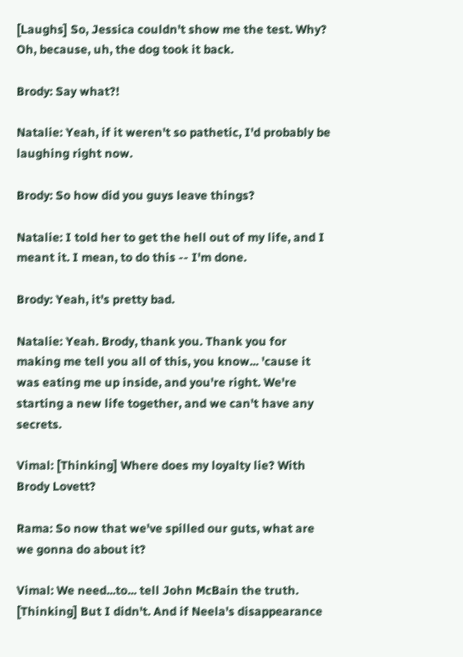[Laughs] So, Jessica couldn't show me the test. Why? Oh, because, uh, the dog took it back.

Brody: Say what?!

Natalie: Yeah, if it weren't so pathetic, I'd probably be laughing right now.

Brody: So how did you guys leave things?

Natalie: I told her to get the hell out of my life, and I meant it. I mean, to do this -- I'm done.

Brody: Yeah, it's pretty bad.

Natalie: Yeah. Brody, thank you. Thank you for making me tell you all of this, you know... 'cause it was eating me up inside, and you're right. We're starting a new life together, and we can't have any secrets.

Vimal: [Thinking] Where does my loyalty lie? With Brody Lovett?

Rama: So now that we've spilled our guts, what are we gonna do about it?

Vimal: We need...to... tell John McBain the truth. [Thinking] But I didn't. And if Neela's disappearance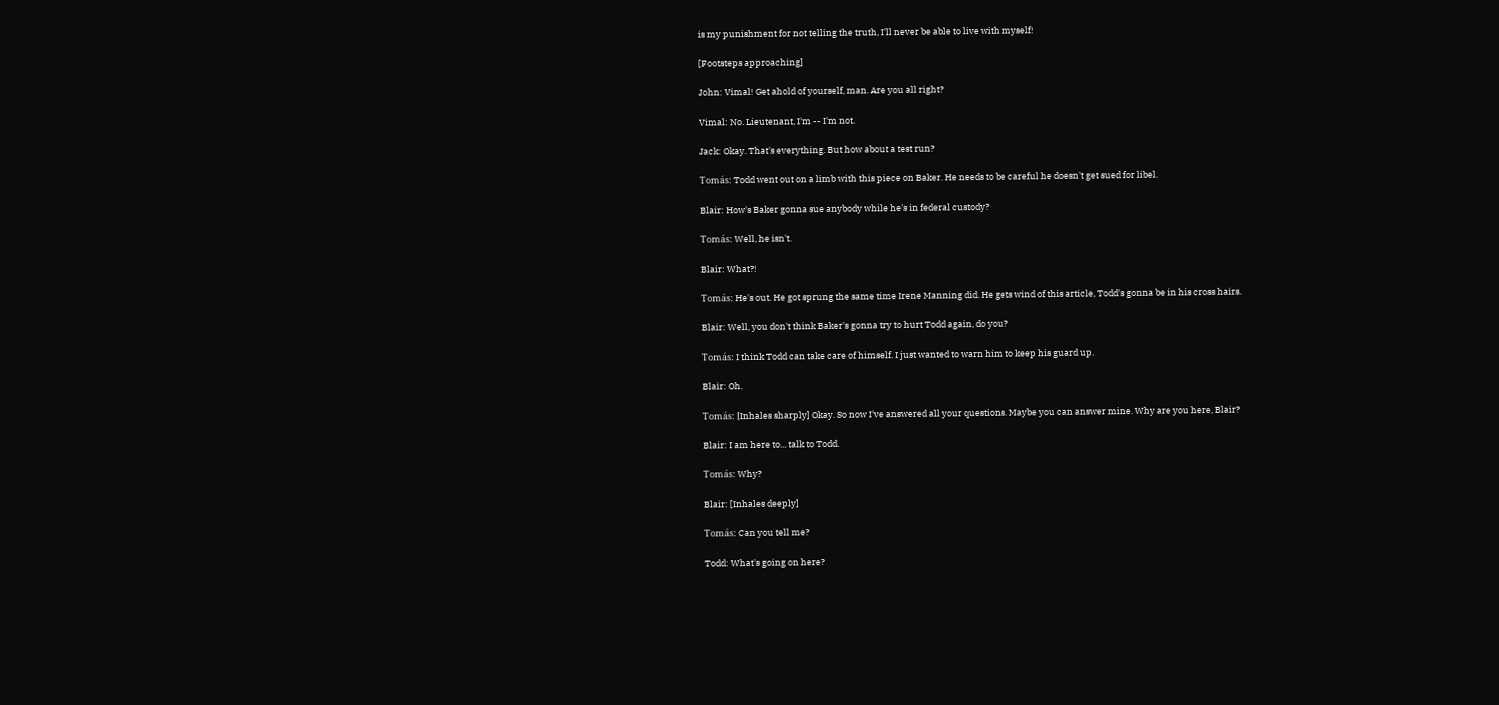is my punishment for not telling the truth, I'll never be able to live with myself!

[Footsteps approaching]

John: Vimal! Get ahold of yourself, man. Are you all right?

Vimal: No. Lieutenant, I'm -- I'm not.

Jack: Okay. That's everything. But how about a test run?

Tomás: Todd went out on a limb with this piece on Baker. He needs to be careful he doesn't get sued for libel.

Blair: How's Baker gonna sue anybody while he's in federal custody?

Tomás: Well, he isn't.

Blair: What?!

Tomás: He's out. He got sprung the same time Irene Manning did. He gets wind of this article, Todd's gonna be in his cross hairs.

Blair: Well, you don't think Baker's gonna try to hurt Todd again, do you?

Tomás: I think Todd can take care of himself. I just wanted to warn him to keep his guard up.

Blair: Oh.

Tomás: [Inhales sharply] Okay. So now I've answered all your questions. Maybe you can answer mine. Why are you here, Blair?

Blair: I am here to... talk to Todd.

Tomás: Why?

Blair: [Inhales deeply]

Tomás: Can you tell me?

Todd: What's going on here?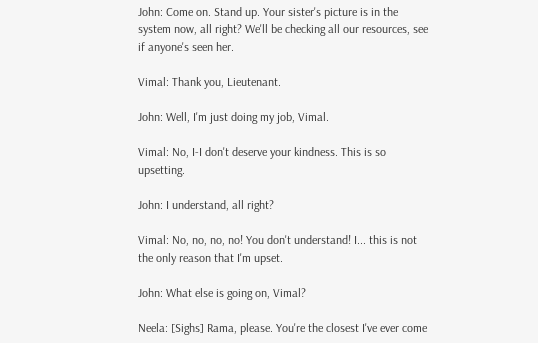John: Come on. Stand up. Your sister's picture is in the system now, all right? We'll be checking all our resources, see if anyone's seen her.

Vimal: Thank you, Lieutenant.

John: Well, I'm just doing my job, Vimal.

Vimal: No, I-I don't deserve your kindness. This is so upsetting.

John: I understand, all right?

Vimal: No, no, no, no! You don't understand! I... this is not the only reason that I'm upset.

John: What else is going on, Vimal?

Neela: [Sighs] Rama, please. You're the closest I've ever come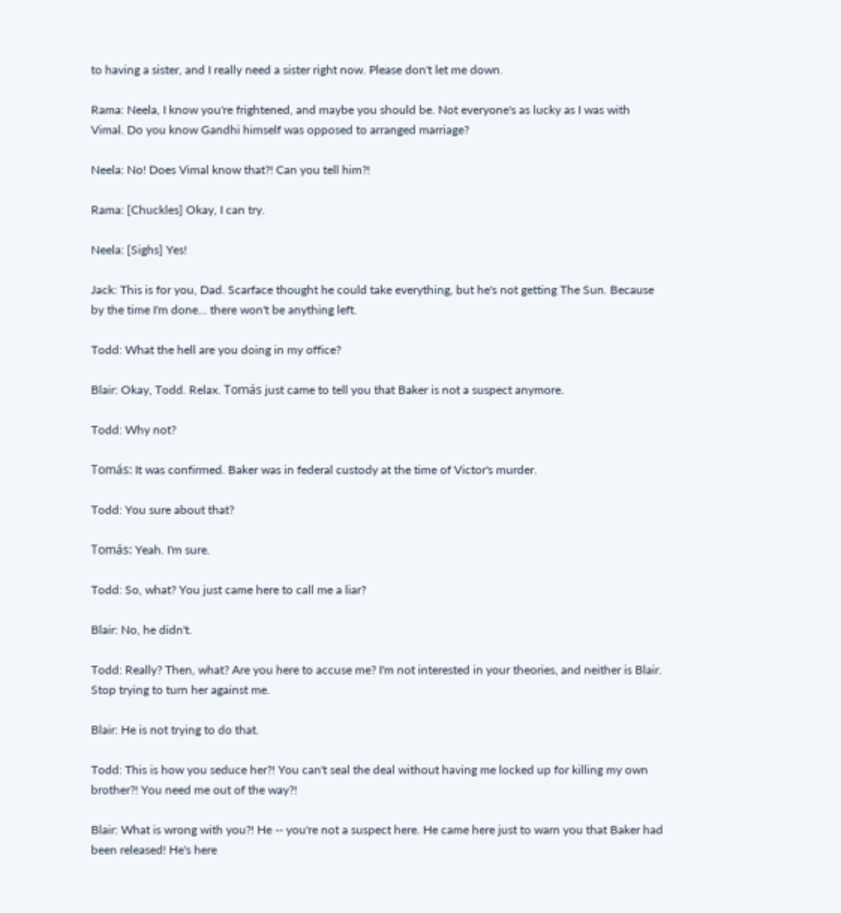to having a sister, and I really need a sister right now. Please don't let me down.

Rama: Neela, I know you're frightened, and maybe you should be. Not everyone's as lucky as I was with Vimal. Do you know Gandhi himself was opposed to arranged marriage?

Neela: No! Does Vimal know that?! Can you tell him?!

Rama: [Chuckles] Okay, I can try.

Neela: [Sighs] Yes!

Jack: This is for you, Dad. Scarface thought he could take everything, but he's not getting The Sun. Because by the time I'm done... there won't be anything left.

Todd: What the hell are you doing in my office?

Blair: Okay, Todd. Relax. Tomás just came to tell you that Baker is not a suspect anymore.

Todd: Why not?

Tomás: It was confirmed. Baker was in federal custody at the time of Victor's murder.

Todd: You sure about that?

Tomás: Yeah. I'm sure.

Todd: So, what? You just came here to call me a liar?

Blair: No, he didn't.

Todd: Really? Then, what? Are you here to accuse me? I'm not interested in your theories, and neither is Blair. Stop trying to turn her against me.

Blair: He is not trying to do that.

Todd: This is how you seduce her?! You can't seal the deal without having me locked up for killing my own brother?! You need me out of the way?!

Blair: What is wrong with you?! He -- you're not a suspect here. He came here just to warn you that Baker had been released! He's here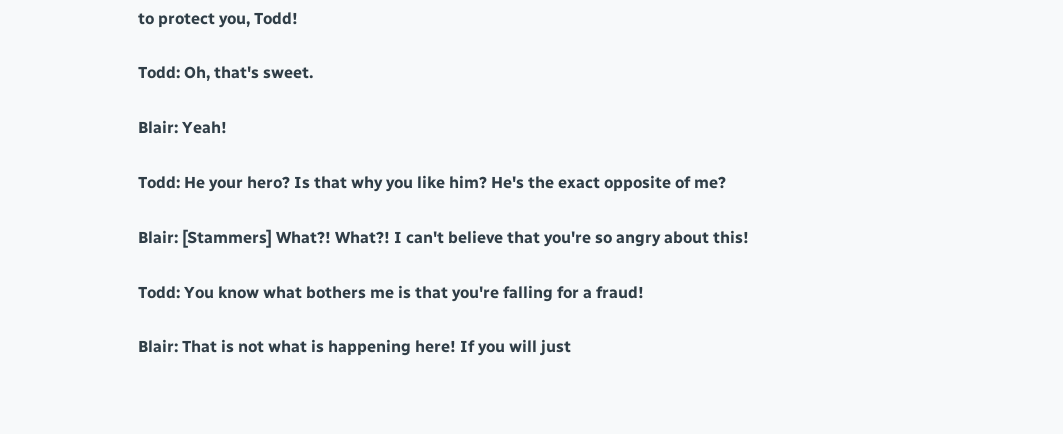to protect you, Todd!

Todd: Oh, that's sweet.

Blair: Yeah!

Todd: He your hero? Is that why you like him? He's the exact opposite of me?

Blair: [Stammers] What?! What?! I can't believe that you're so angry about this!

Todd: You know what bothers me is that you're falling for a fraud!

Blair: That is not what is happening here! If you will just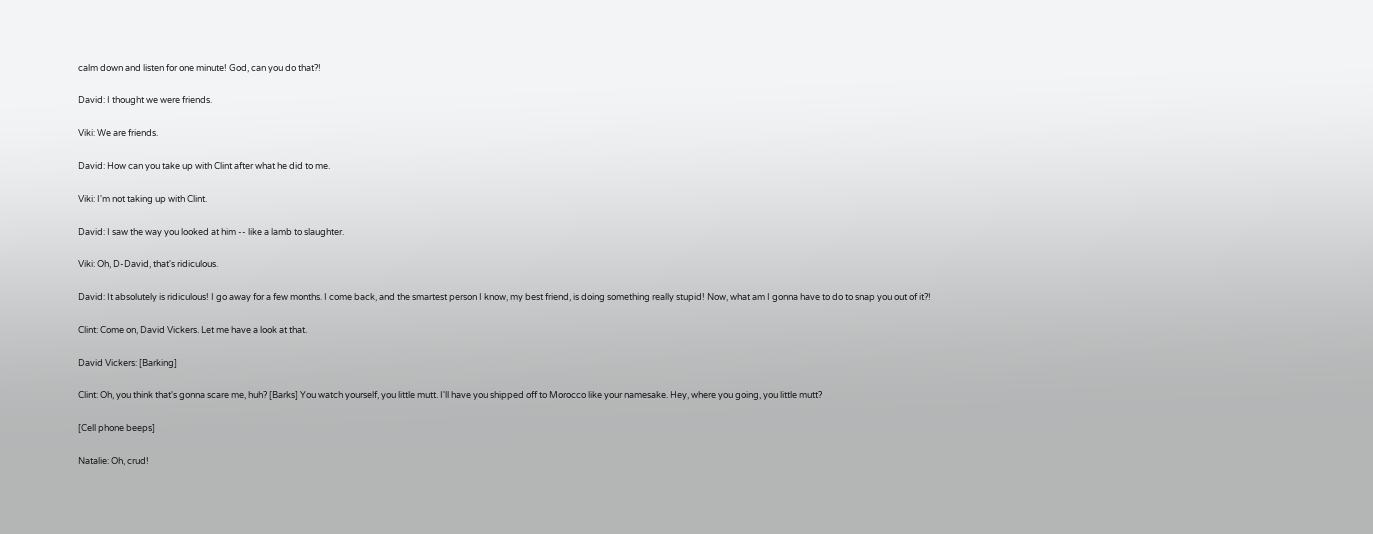calm down and listen for one minute! God, can you do that?!

David: I thought we were friends.

Viki: We are friends.

David: How can you take up with Clint after what he did to me.

Viki: I'm not taking up with Clint.

David: I saw the way you looked at him -- like a lamb to slaughter.

Viki: Oh, D-David, that's ridiculous.

David: It absolutely is ridiculous! I go away for a few months. I come back, and the smartest person I know, my best friend, is doing something really stupid! Now, what am I gonna have to do to snap you out of it?!

Clint: Come on, David Vickers. Let me have a look at that.

David Vickers: [Barking]

Clint: Oh, you think that's gonna scare me, huh? [Barks] You watch yourself, you little mutt. I'll have you shipped off to Morocco like your namesake. Hey, where you going, you little mutt?

[Cell phone beeps]

Natalie: Oh, crud!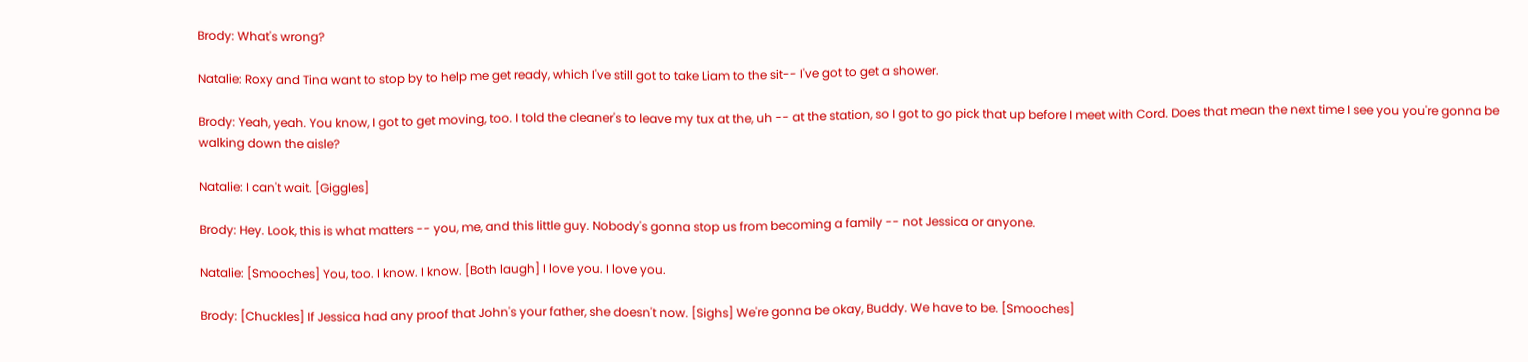Brody: What's wrong?

Natalie: Roxy and Tina want to stop by to help me get ready, which I've still got to take Liam to the sit-- I've got to get a shower.

Brody: Yeah, yeah. You know, I got to get moving, too. I told the cleaner's to leave my tux at the, uh -- at the station, so I got to go pick that up before I meet with Cord. Does that mean the next time I see you you're gonna be walking down the aisle?

Natalie: I can't wait. [Giggles]

Brody: Hey. Look, this is what matters -- you, me, and this little guy. Nobody's gonna stop us from becoming a family -- not Jessica or anyone.

Natalie: [Smooches] You, too. I know. I know. [Both laugh] I love you. I love you.

Brody: [Chuckles] If Jessica had any proof that John's your father, she doesn't now. [Sighs] We're gonna be okay, Buddy. We have to be. [Smooches]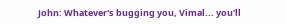John: Whatever's bugging you, Vimal... you'll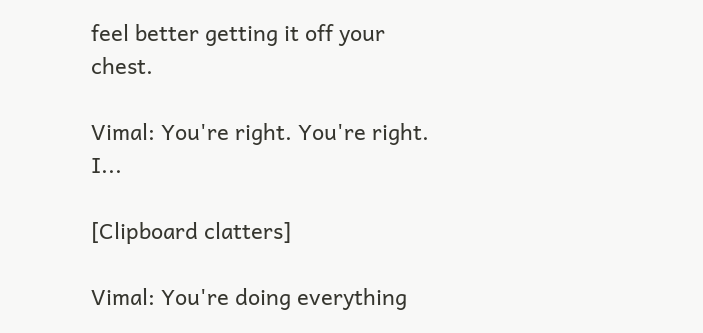feel better getting it off your chest.

Vimal: You're right. You're right. I...

[Clipboard clatters]

Vimal: You're doing everything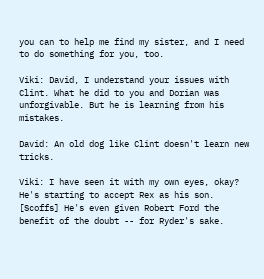you can to help me find my sister, and I need to do something for you, too.

Viki: David, I understand your issues with Clint. What he did to you and Dorian was unforgivable. But he is learning from his mistakes.

David: An old dog like Clint doesn't learn new tricks.

Viki: I have seen it with my own eyes, okay? He's starting to accept Rex as his son. [Scoffs] He's even given Robert Ford the benefit of the doubt -- for Ryder's sake.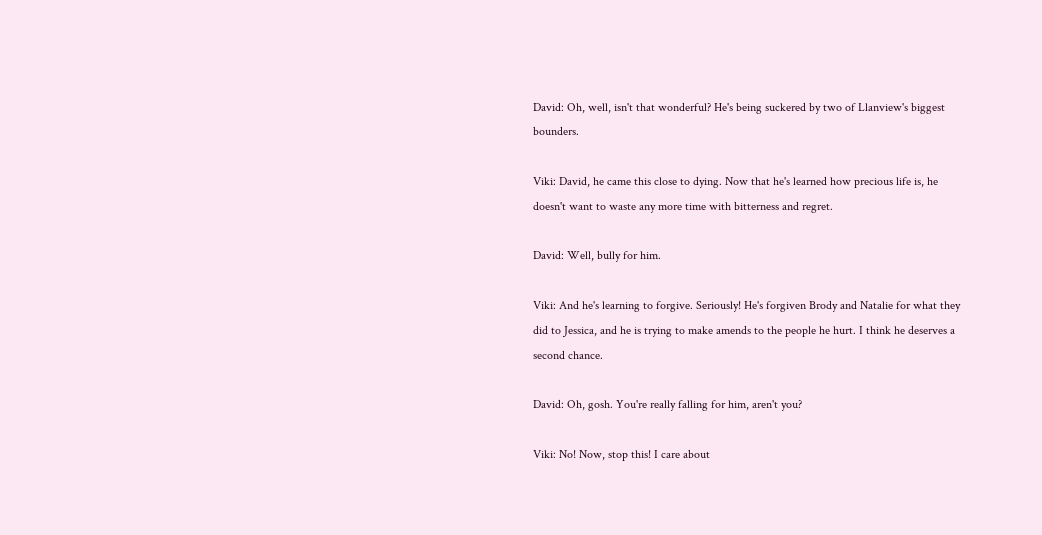David: Oh, well, isn't that wonderful? He's being suckered by two of Llanview's biggest bounders.

Viki: David, he came this close to dying. Now that he's learned how precious life is, he doesn't want to waste any more time with bitterness and regret.

David: Well, bully for him.

Viki: And he's learning to forgive. Seriously! He's forgiven Brody and Natalie for what they did to Jessica, and he is trying to make amends to the people he hurt. I think he deserves a second chance.

David: Oh, gosh. You're really falling for him, aren't you?

Viki: No! Now, stop this! I care about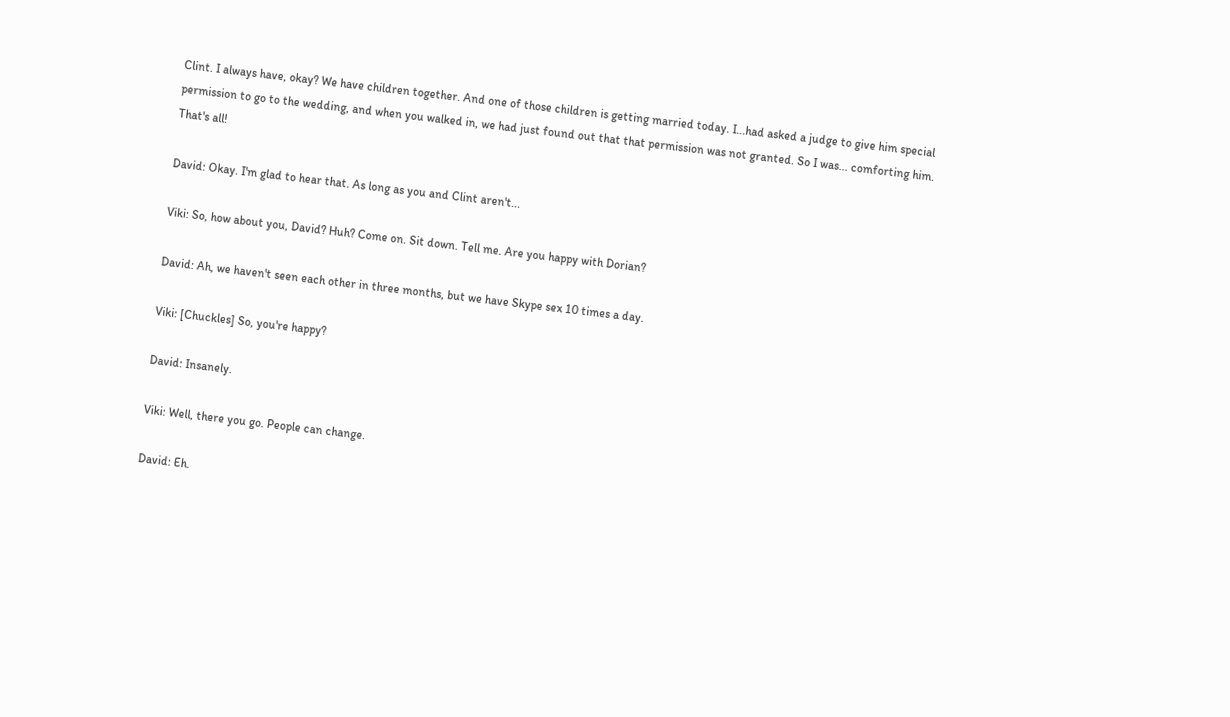Clint. I always have, okay? We have children together. And one of those children is getting married today. I...had asked a judge to give him special permission to go to the wedding, and when you walked in, we had just found out that that permission was not granted. So I was... comforting him. That's all!

David: Okay. I'm glad to hear that. As long as you and Clint aren't...

Viki: So, how about you, David? Huh? Come on. Sit down. Tell me. Are you happy with Dorian?

David: Ah, we haven't seen each other in three months, but we have Skype sex 10 times a day.

Viki: [Chuckles] So, you're happy?

David: Insanely.

Viki: Well, there you go. People can change.

David: Eh.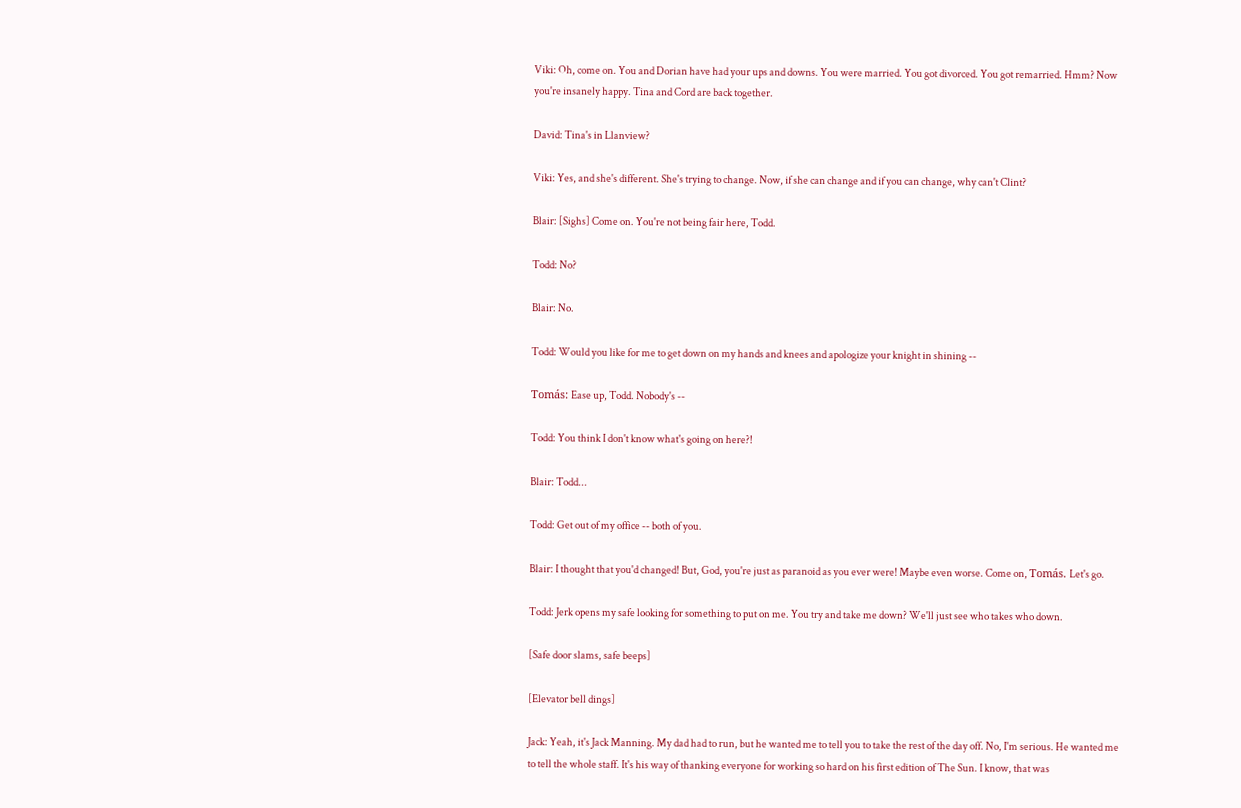Viki: Oh, come on. You and Dorian have had your ups and downs. You were married. You got divorced. You got remarried. Hmm? Now you're insanely happy. Tina and Cord are back together.

David: Tina's in Llanview?

Viki: Yes, and she's different. She's trying to change. Now, if she can change and if you can change, why can't Clint?

Blair: [Sighs] Come on. You're not being fair here, Todd.

Todd: No?

Blair: No.

Todd: Would you like for me to get down on my hands and knees and apologize your knight in shining --

Tomás: Ease up, Todd. Nobody's --

Todd: You think I don't know what's going on here?!

Blair: Todd...

Todd: Get out of my office -- both of you.

Blair: I thought that you'd changed! But, God, you're just as paranoid as you ever were! Maybe even worse. Come on, Tomás. Let's go.

Todd: Jerk opens my safe looking for something to put on me. You try and take me down? We'll just see who takes who down.

[Safe door slams, safe beeps]

[Elevator bell dings]

Jack: Yeah, it's Jack Manning. My dad had to run, but he wanted me to tell you to take the rest of the day off. No, I'm serious. He wanted me to tell the whole staff. It's his way of thanking everyone for working so hard on his first edition of The Sun. I know, that was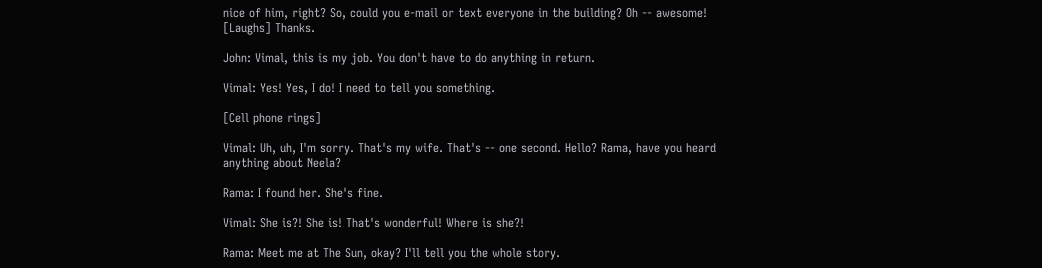nice of him, right? So, could you e-mail or text everyone in the building? Oh -- awesome! [Laughs] Thanks.

John: Vimal, this is my job. You don't have to do anything in return.

Vimal: Yes! Yes, I do! I need to tell you something.

[Cell phone rings]

Vimal: Uh, uh, I'm sorry. That's my wife. That's -- one second. Hello? Rama, have you heard anything about Neela?

Rama: I found her. She's fine.

Vimal: She is?! She is! That's wonderful! Where is she?!

Rama: Meet me at The Sun, okay? I'll tell you the whole story.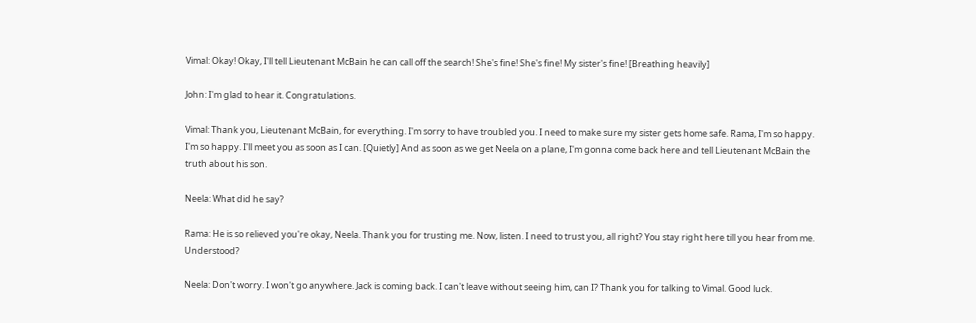Vimal: Okay! Okay, I'll tell Lieutenant McBain he can call off the search! She's fine! She's fine! My sister's fine! [Breathing heavily]

John: I'm glad to hear it. Congratulations.

Vimal: Thank you, Lieutenant McBain, for everything. I'm sorry to have troubled you. I need to make sure my sister gets home safe. Rama, I'm so happy. I'm so happy. I'll meet you as soon as I can. [Quietly] And as soon as we get Neela on a plane, I'm gonna come back here and tell Lieutenant McBain the truth about his son.

Neela: What did he say?

Rama: He is so relieved you're okay, Neela. Thank you for trusting me. Now, listen. I need to trust you, all right? You stay right here till you hear from me. Understood?

Neela: Don't worry. I won't go anywhere. Jack is coming back. I can't leave without seeing him, can I? Thank you for talking to Vimal. Good luck.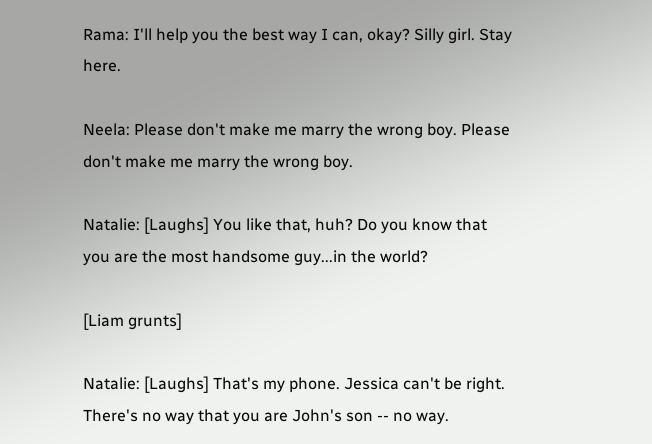Rama: I'll help you the best way I can, okay? Silly girl. Stay here.

Neela: Please don't make me marry the wrong boy. Please don't make me marry the wrong boy.

Natalie: [Laughs] You like that, huh? Do you know that you are the most handsome guy...in the world?

[Liam grunts]

Natalie: [Laughs] That's my phone. Jessica can't be right. There's no way that you are John's son -- no way.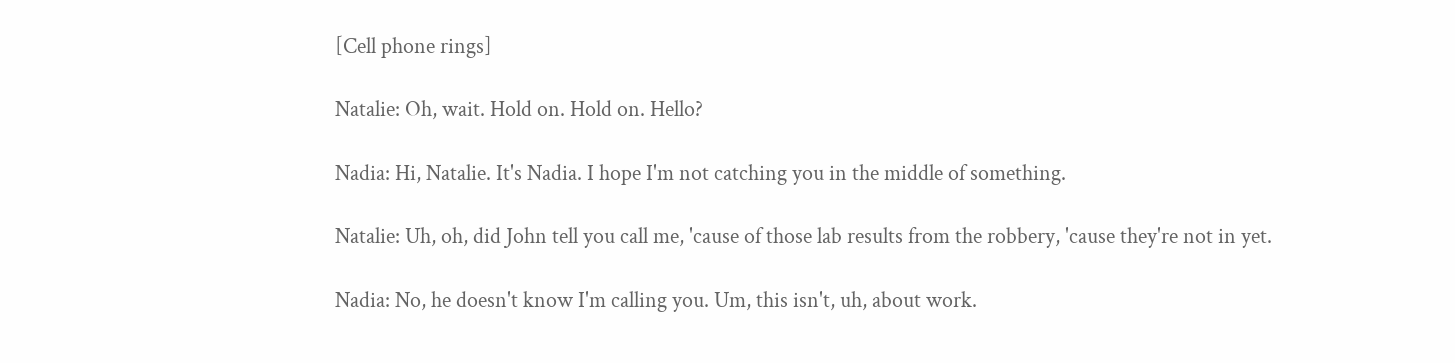[Cell phone rings]

Natalie: Oh, wait. Hold on. Hold on. Hello?

Nadia: Hi, Natalie. It's Nadia. I hope I'm not catching you in the middle of something.

Natalie: Uh, oh, did John tell you call me, 'cause of those lab results from the robbery, 'cause they're not in yet.

Nadia: No, he doesn't know I'm calling you. Um, this isn't, uh, about work.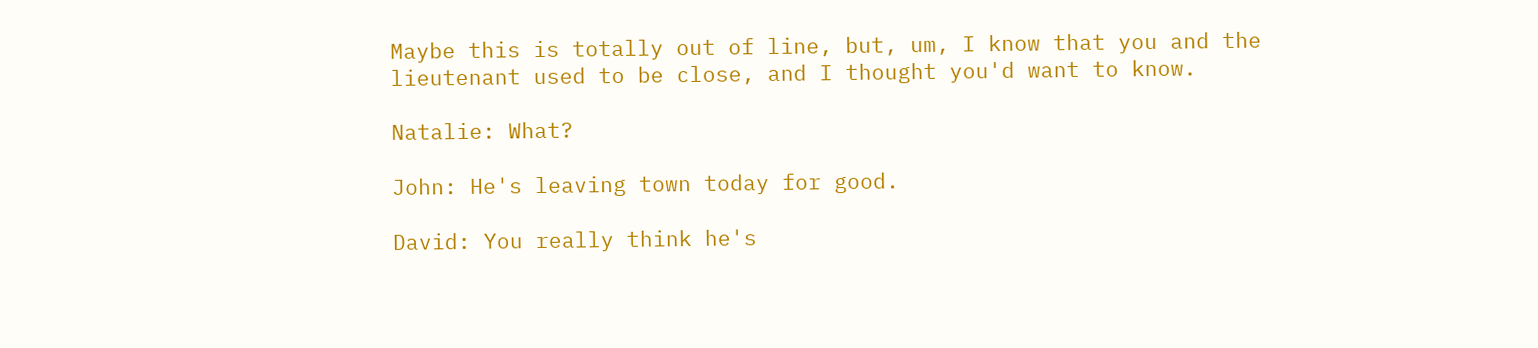Maybe this is totally out of line, but, um, I know that you and the lieutenant used to be close, and I thought you'd want to know.

Natalie: What?

John: He's leaving town today for good.

David: You really think he's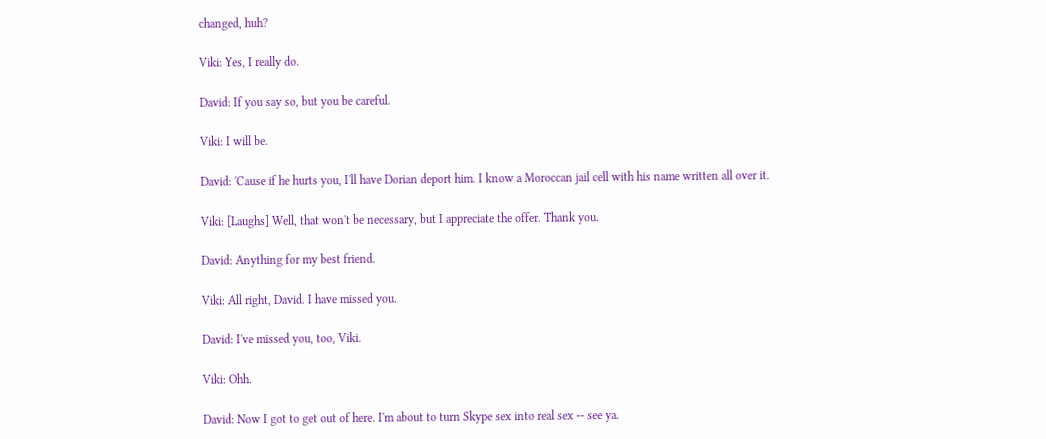changed, huh?

Viki: Yes, I really do.

David: If you say so, but you be careful.

Viki: I will be.

David: 'Cause if he hurts you, I'll have Dorian deport him. I know a Moroccan jail cell with his name written all over it.

Viki: [Laughs] Well, that won't be necessary, but I appreciate the offer. Thank you.

David: Anything for my best friend.

Viki: All right, David. I have missed you.

David: I've missed you, too, Viki.

Viki: Ohh.

David: Now I got to get out of here. I'm about to turn Skype sex into real sex -- see ya.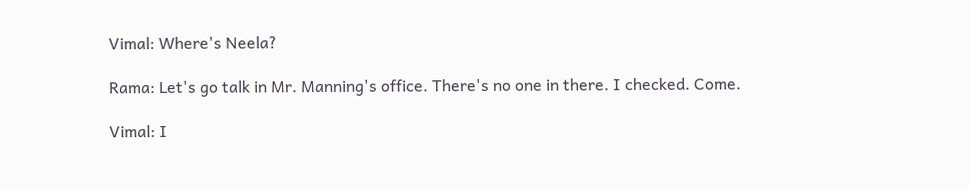Vimal: Where's Neela?

Rama: Let's go talk in Mr. Manning's office. There's no one in there. I checked. Come.

Vimal: I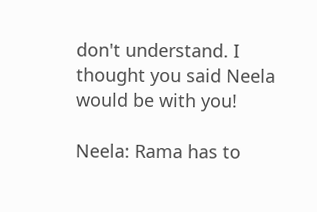don't understand. I thought you said Neela would be with you!

Neela: Rama has to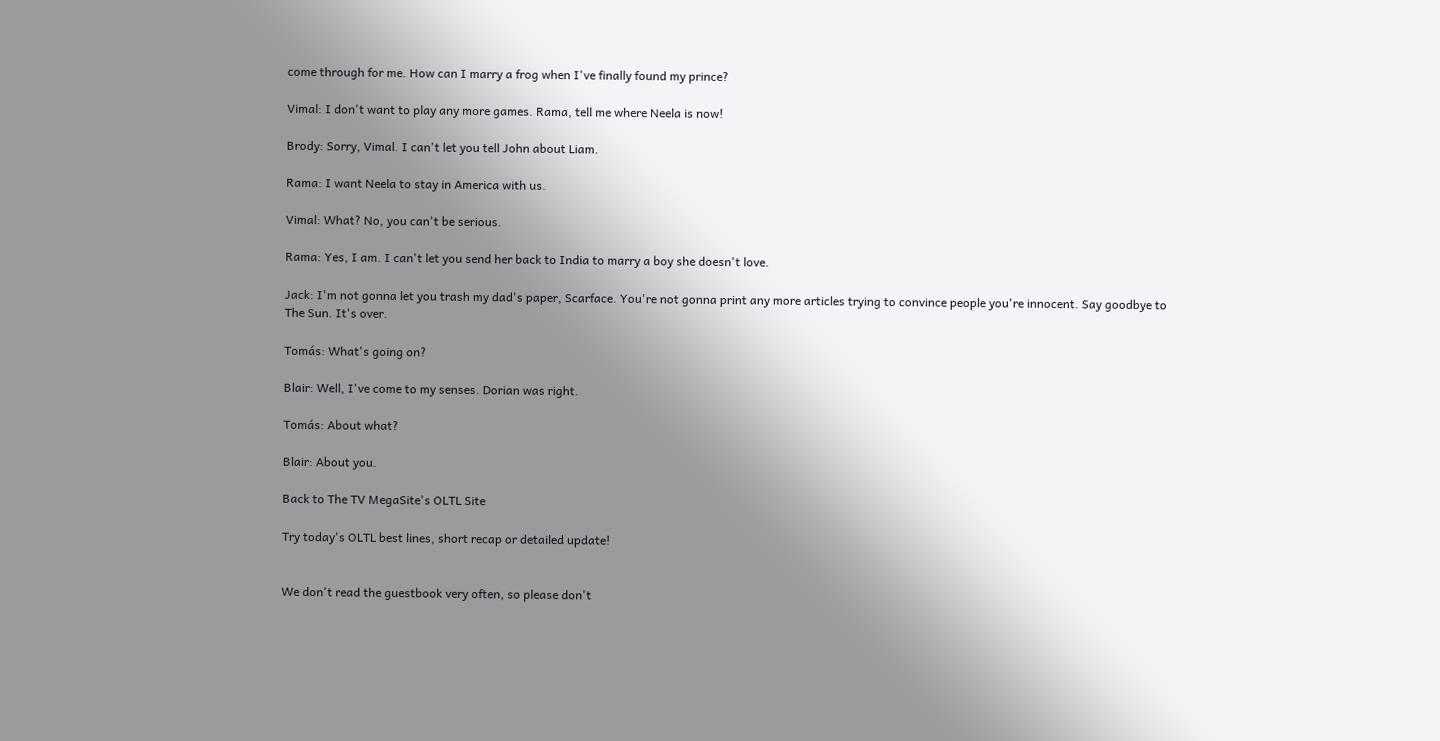come through for me. How can I marry a frog when I've finally found my prince?

Vimal: I don't want to play any more games. Rama, tell me where Neela is now!

Brody: Sorry, Vimal. I can't let you tell John about Liam.

Rama: I want Neela to stay in America with us.

Vimal: What? No, you can't be serious.

Rama: Yes, I am. I can't let you send her back to India to marry a boy she doesn't love.

Jack: I'm not gonna let you trash my dad's paper, Scarface. You're not gonna print any more articles trying to convince people you're innocent. Say goodbye to The Sun. It's over.

Tomás: What's going on?

Blair: Well, I've come to my senses. Dorian was right.

Tomás: About what?

Blair: About you.

Back to The TV MegaSite's OLTL Site

Try today's OLTL best lines, short recap or detailed update!


We don't read the guestbook very often, so please don't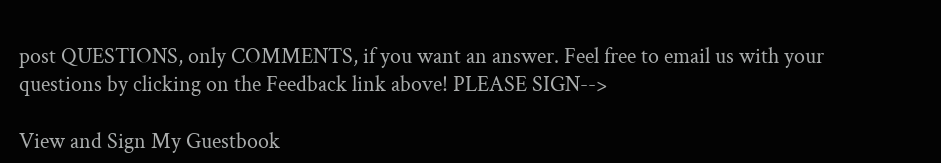post QUESTIONS, only COMMENTS, if you want an answer. Feel free to email us with your questions by clicking on the Feedback link above! PLEASE SIGN-->

View and Sign My Guestbook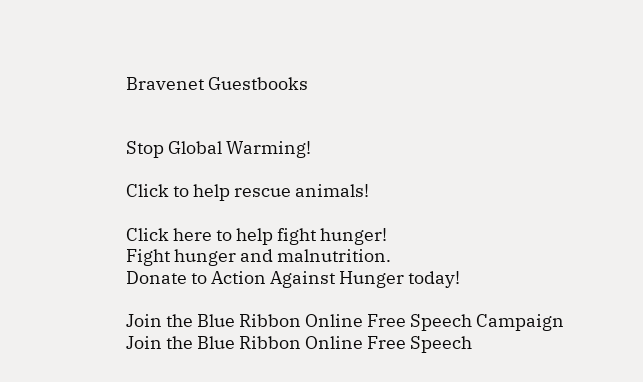Bravenet Guestbooks


Stop Global Warming!

Click to help rescue animals!

Click here to help fight hunger!
Fight hunger and malnutrition.
Donate to Action Against Hunger today!

Join the Blue Ribbon Online Free Speech Campaign
Join the Blue Ribbon Online Free Speech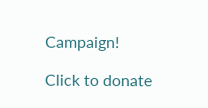Campaign!

Click to donate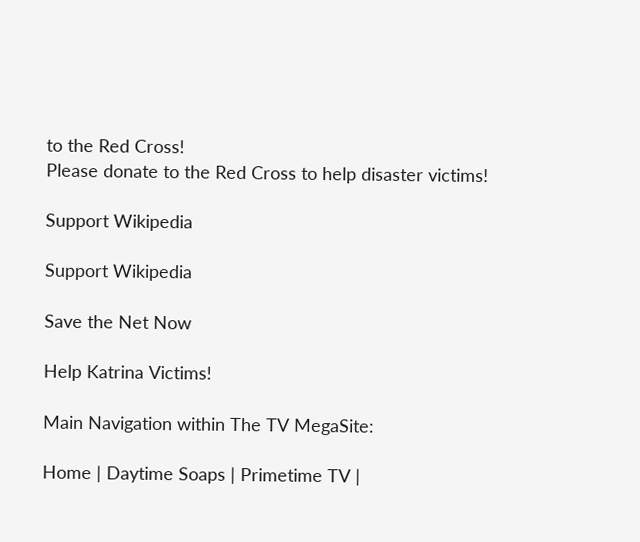to the Red Cross!
Please donate to the Red Cross to help disaster victims!

Support Wikipedia

Support Wikipedia

Save the Net Now

Help Katrina Victims!

Main Navigation within The TV MegaSite:

Home | Daytime Soaps | Primetime TV |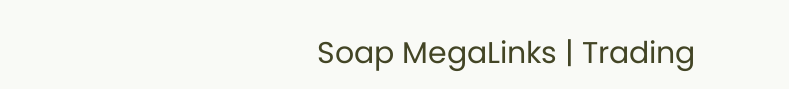Soap MegaLinks | Trading